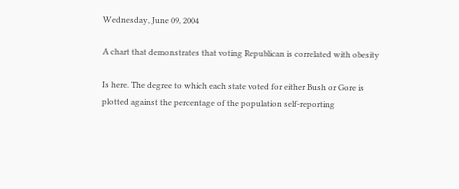Wednesday, June 09, 2004

A chart that demonstrates that voting Republican is correlated with obesity

Is here. The degree to which each state voted for either Bush or Gore is plotted against the percentage of the population self-reporting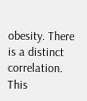obesity. There is a distinct correlation. This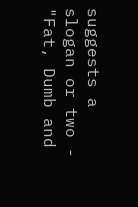suggests a slogan or two - "Fat, Dumb and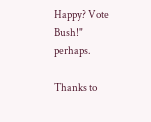Happy? Vote Bush!" perhaps.

Thanks to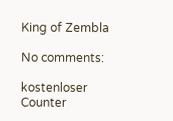King of Zembla

No comments:

kostenloser Counter